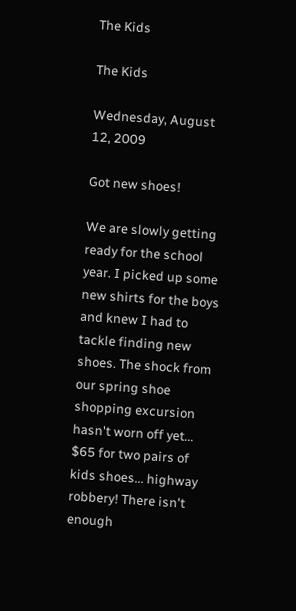The Kids

The Kids

Wednesday, August 12, 2009

Got new shoes!

We are slowly getting ready for the school year. I picked up some new shirts for the boys and knew I had to tackle finding new shoes. The shock from our spring shoe shopping excursion hasn't worn off yet... $65 for two pairs of kids shoes... highway robbery! There isn't enough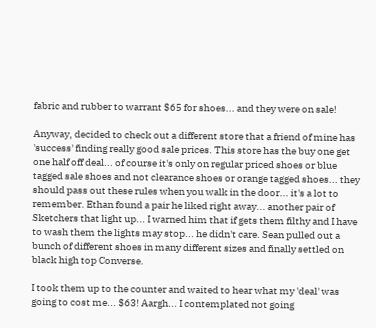fabric and rubber to warrant $65 for shoes... and they were on sale!

Anyway, decided to check out a different store that a friend of mine has 'success' finding really good sale prices. This store has the buy one get one half off deal... of course it's only on regular priced shoes or blue tagged sale shoes and not clearance shoes or orange tagged shoes... they should pass out these rules when you walk in the door... it's a lot to remember. Ethan found a pair he liked right away... another pair of Sketchers that light up... I warned him that if gets them filthy and I have to wash them the lights may stop... he didn't care. Sean pulled out a bunch of different shoes in many different sizes and finally settled on black high top Converse.

I took them up to the counter and waited to hear what my 'deal' was going to cost me... $63! Aargh... I contemplated not going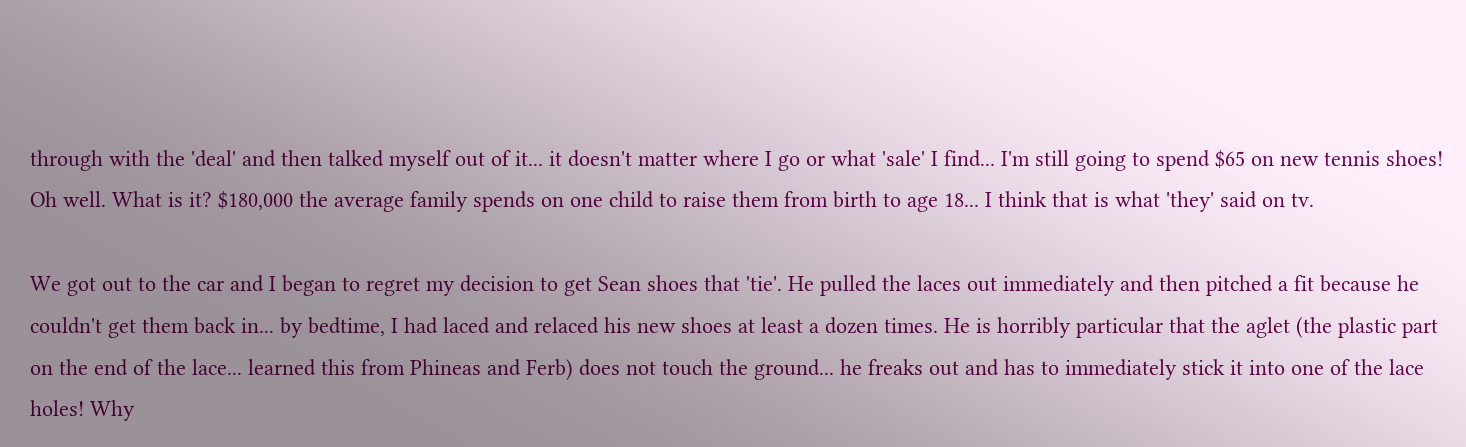through with the 'deal' and then talked myself out of it... it doesn't matter where I go or what 'sale' I find... I'm still going to spend $65 on new tennis shoes! Oh well. What is it? $180,000 the average family spends on one child to raise them from birth to age 18... I think that is what 'they' said on tv.

We got out to the car and I began to regret my decision to get Sean shoes that 'tie'. He pulled the laces out immediately and then pitched a fit because he couldn't get them back in... by bedtime, I had laced and relaced his new shoes at least a dozen times. He is horribly particular that the aglet (the plastic part on the end of the lace... learned this from Phineas and Ferb) does not touch the ground... he freaks out and has to immediately stick it into one of the lace holes! Why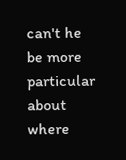can't he be more particular about where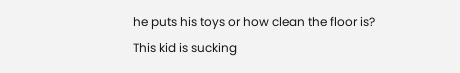he puts his toys or how clean the floor is? This kid is sucking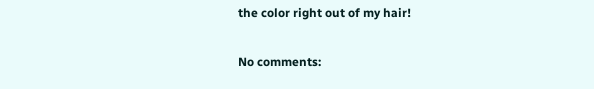the color right out of my hair!

No comments: